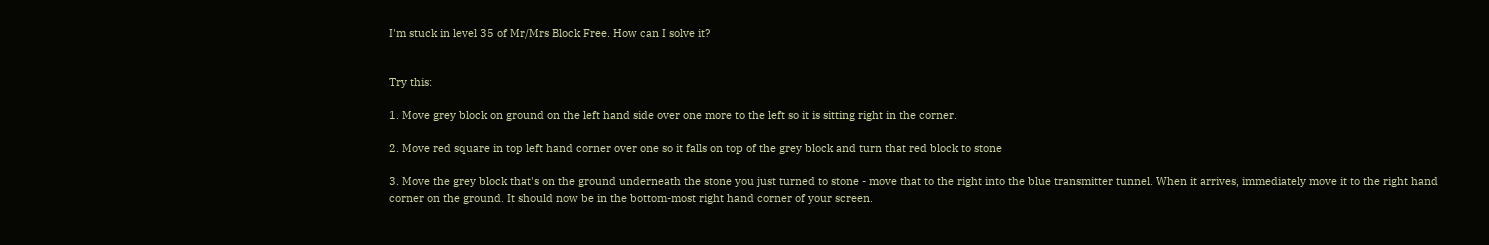I'm stuck in level 35 of Mr/Mrs Block Free. How can I solve it?


Try this:

1. Move grey block on ground on the left hand side over one more to the left so it is sitting right in the corner.

2. Move red square in top left hand corner over one so it falls on top of the grey block and turn that red block to stone

3. Move the grey block that's on the ground underneath the stone you just turned to stone - move that to the right into the blue transmitter tunnel. When it arrives, immediately move it to the right hand corner on the ground. It should now be in the bottom-most right hand corner of your screen.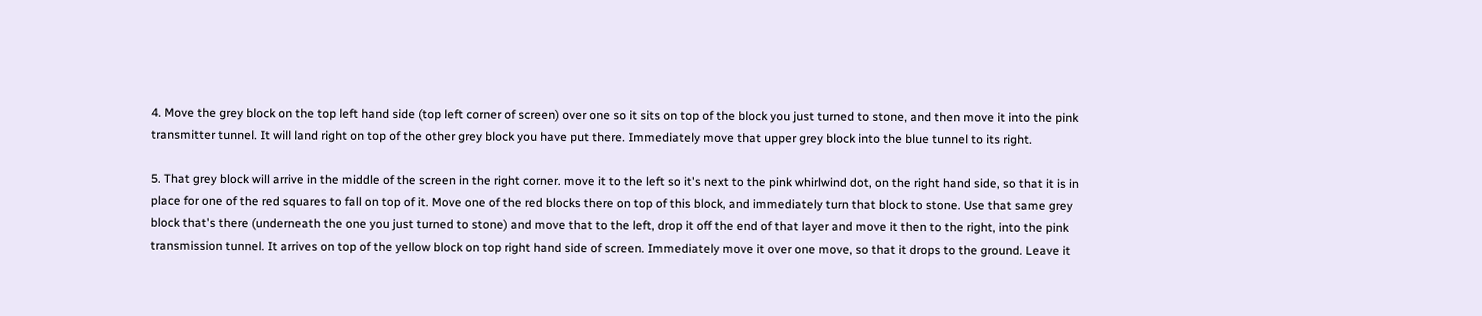4. Move the grey block on the top left hand side (top left corner of screen) over one so it sits on top of the block you just turned to stone, and then move it into the pink transmitter tunnel. It will land right on top of the other grey block you have put there. Immediately move that upper grey block into the blue tunnel to its right.

5. That grey block will arrive in the middle of the screen in the right corner. move it to the left so it's next to the pink whirlwind dot, on the right hand side, so that it is in place for one of the red squares to fall on top of it. Move one of the red blocks there on top of this block, and immediately turn that block to stone. Use that same grey block that's there (underneath the one you just turned to stone) and move that to the left, drop it off the end of that layer and move it then to the right, into the pink transmission tunnel. It arrives on top of the yellow block on top right hand side of screen. Immediately move it over one move, so that it drops to the ground. Leave it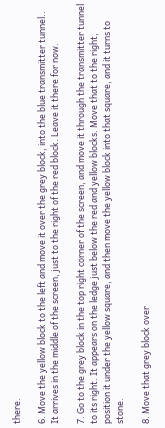there.

6. Move the yellow block to the left and move it over the grey block, into the blue transmitter tunnel.. It arrives in the middle of the screen, just to the right of the red block. Leave it there for now.

7. Go to the grey block in the top right corner of the screen, and move it through the transmitter tunnel to its right. It appears on the ledge just below the red and yellow blocks. Move that to the right, position it under the yellow square, and then move the yellow block into that square, and it turns to stone.

8. Move that grey block over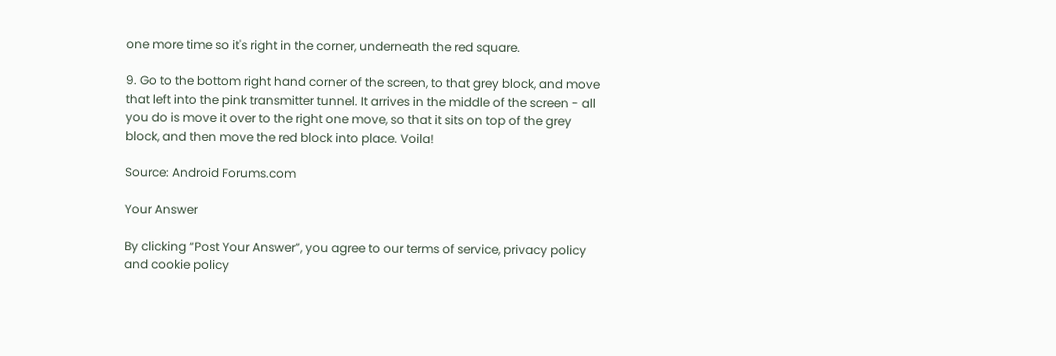one more time so it's right in the corner, underneath the red square.

9. Go to the bottom right hand corner of the screen, to that grey block, and move that left into the pink transmitter tunnel. It arrives in the middle of the screen - all you do is move it over to the right one move, so that it sits on top of the grey block, and then move the red block into place. Voila!

Source: Android Forums.com

Your Answer

By clicking “Post Your Answer”, you agree to our terms of service, privacy policy and cookie policy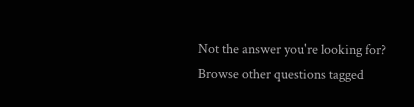Not the answer you're looking for? Browse other questions tagged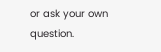or ask your own question.